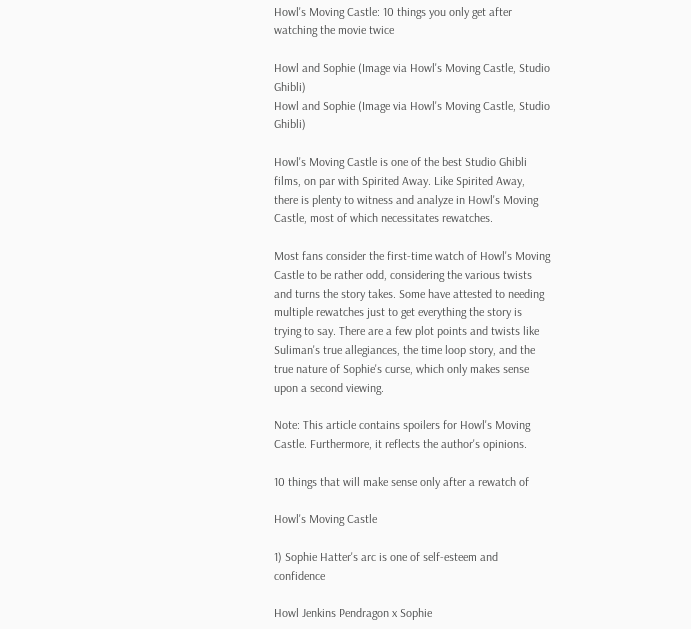Howl's Moving Castle: 10 things you only get after watching the movie twice

Howl and Sophie (Image via Howl's Moving Castle, Studio Ghibli)
Howl and Sophie (Image via Howl's Moving Castle, Studio Ghibli)

Howl's Moving Castle is one of the best Studio Ghibli films, on par with Spirited Away. Like Spirited Away, there is plenty to witness and analyze in Howl's Moving Castle, most of which necessitates rewatches.

Most fans consider the first-time watch of Howl's Moving Castle to be rather odd, considering the various twists and turns the story takes. Some have attested to needing multiple rewatches just to get everything the story is trying to say. There are a few plot points and twists like Suliman's true allegiances, the time loop story, and the true nature of Sophie's curse, which only makes sense upon a second viewing.

Note: This article contains spoilers for Howl's Moving Castle. Furthermore, it reflects the author's opinions.

10 things that will make sense only after a rewatch of

Howl's Moving Castle

1) Sophie Hatter's arc is one of self-esteem and confidence

Howl Jenkins Pendragon x Sophie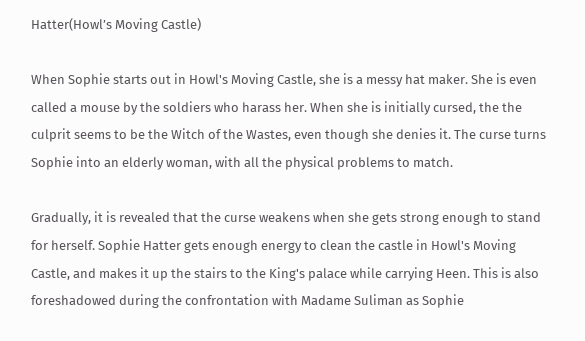Hatter(Howl’s Moving Castle)

When Sophie starts out in Howl's Moving Castle, she is a messy hat maker. She is even called a mouse by the soldiers who harass her. When she is initially cursed, the the culprit seems to be the Witch of the Wastes, even though she denies it. The curse turns Sophie into an elderly woman, with all the physical problems to match.

Gradually, it is revealed that the curse weakens when she gets strong enough to stand for herself. Sophie Hatter gets enough energy to clean the castle in Howl's Moving Castle, and makes it up the stairs to the King's palace while carrying Heen. This is also foreshadowed during the confrontation with Madame Suliman as Sophie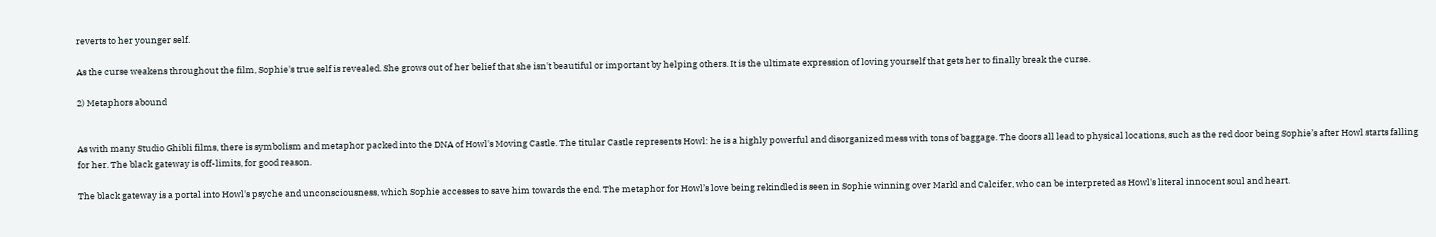reverts to her younger self.

As the curse weakens throughout the film, Sophie's true self is revealed. She grows out of her belief that she isn't beautiful or important by helping others. It is the ultimate expression of loving yourself that gets her to finally break the curse.

2) Metaphors abound


As with many Studio Ghibli films, there is symbolism and metaphor packed into the DNA of Howl's Moving Castle. The titular Castle represents Howl: he is a highly powerful and disorganized mess with tons of baggage. The doors all lead to physical locations, such as the red door being Sophie’s after Howl starts falling for her. The black gateway is off-limits, for good reason.

The black gateway is a portal into Howl's psyche and unconsciousness, which Sophie accesses to save him towards the end. The metaphor for Howl’s love being rekindled is seen in Sophie winning over Markl and Calcifer, who can be interpreted as Howl's literal innocent soul and heart.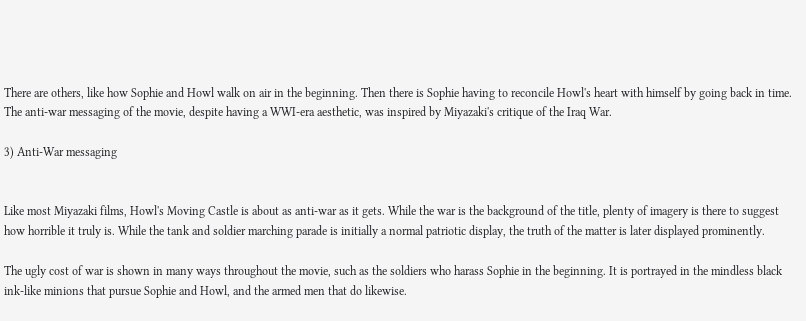There are others, like how Sophie and Howl walk on air in the beginning. Then there is Sophie having to reconcile Howl's heart with himself by going back in time. The anti-war messaging of the movie, despite having a WWI-era aesthetic, was inspired by Miyazaki's critique of the Iraq War.

3) Anti-War messaging


Like most Miyazaki films, Howl's Moving Castle is about as anti-war as it gets. While the war is the background of the title, plenty of imagery is there to suggest how horrible it truly is. While the tank and soldier marching parade is initially a normal patriotic display, the truth of the matter is later displayed prominently.

The ugly cost of war is shown in many ways throughout the movie, such as the soldiers who harass Sophie in the beginning. It is portrayed in the mindless black ink-like minions that pursue Sophie and Howl, and the armed men that do likewise.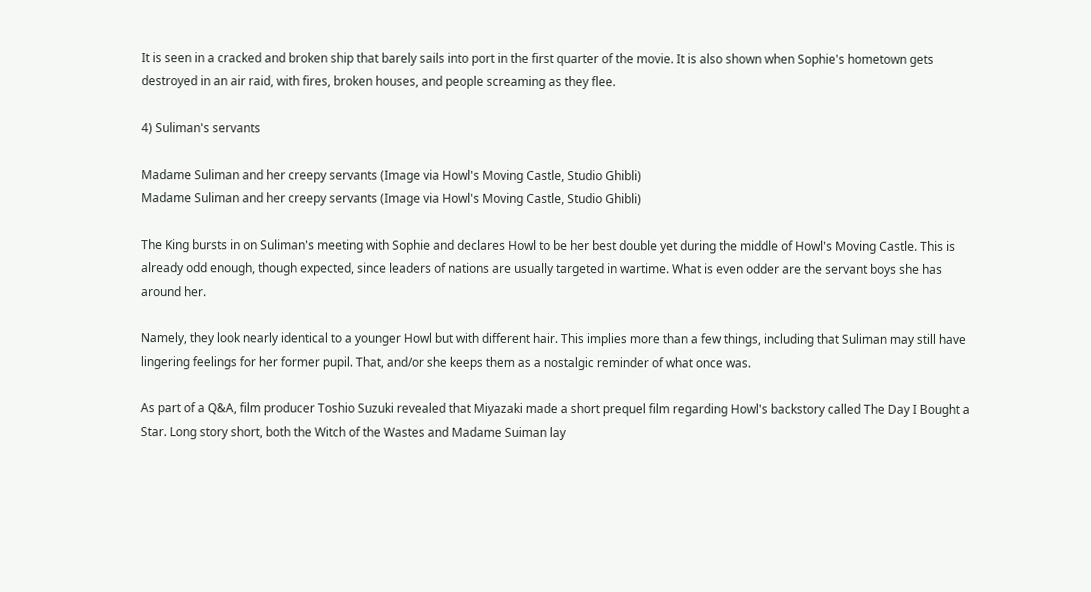It is seen in a cracked and broken ship that barely sails into port in the first quarter of the movie. It is also shown when Sophie's hometown gets destroyed in an air raid, with fires, broken houses, and people screaming as they flee.

4) Suliman's servants

Madame Suliman and her creepy servants (Image via Howl's Moving Castle, Studio Ghibli)
Madame Suliman and her creepy servants (Image via Howl's Moving Castle, Studio Ghibli)

The King bursts in on Suliman's meeting with Sophie and declares Howl to be her best double yet during the middle of Howl's Moving Castle. This is already odd enough, though expected, since leaders of nations are usually targeted in wartime. What is even odder are the servant boys she has around her.

Namely, they look nearly identical to a younger Howl but with different hair. This implies more than a few things, including that Suliman may still have lingering feelings for her former pupil. That, and/or she keeps them as a nostalgic reminder of what once was.

As part of a Q&A, film producer Toshio Suzuki revealed that Miyazaki made a short prequel film regarding Howl's backstory called The Day I Bought a Star. Long story short, both the Witch of the Wastes and Madame Suiman lay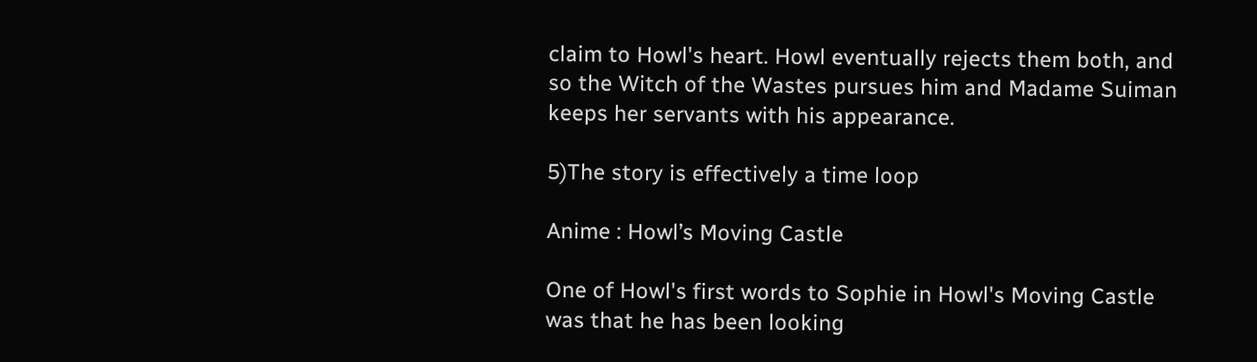claim to Howl's heart. Howl eventually rejects them both, and so the Witch of the Wastes pursues him and Madame Suiman keeps her servants with his appearance.

5)The story is effectively a time loop

Anime : Howl’s Moving Castle

One of Howl's first words to Sophie in Howl's Moving Castle was that he has been looking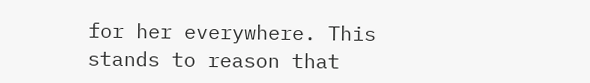for her everywhere. This stands to reason that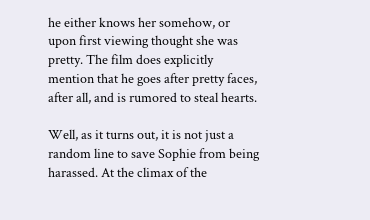he either knows her somehow, or upon first viewing thought she was pretty. The film does explicitly mention that he goes after pretty faces, after all, and is rumored to steal hearts.

Well, as it turns out, it is not just a random line to save Sophie from being harassed. At the climax of the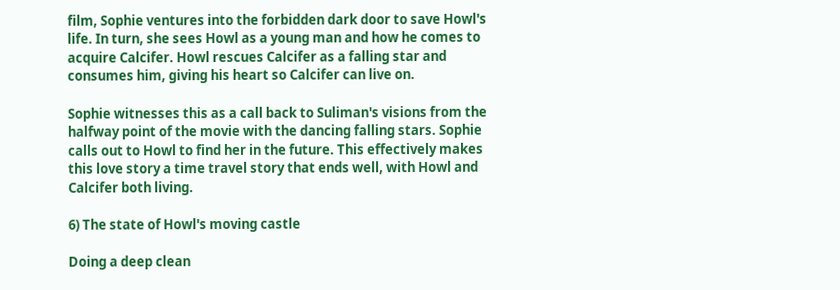film, Sophie ventures into the forbidden dark door to save Howl's life. In turn, she sees Howl as a young man and how he comes to acquire Calcifer. Howl rescues Calcifer as a falling star and consumes him, giving his heart so Calcifer can live on.

Sophie witnesses this as a call back to Suliman's visions from the halfway point of the movie with the dancing falling stars. Sophie calls out to Howl to find her in the future. This effectively makes this love story a time travel story that ends well, with Howl and Calcifer both living.

6) The state of Howl's moving castle

Doing a deep clean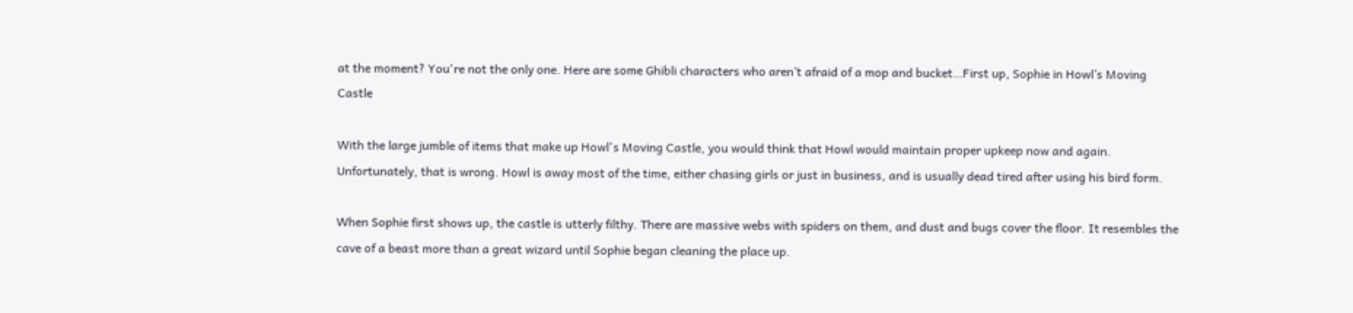at the moment? You're not the only one. Here are some Ghibli characters who aren’t afraid of a mop and bucket…First up, Sophie in Howl’s Moving Castle

With the large jumble of items that make up Howl's Moving Castle, you would think that Howl would maintain proper upkeep now and again. Unfortunately, that is wrong. Howl is away most of the time, either chasing girls or just in business, and is usually dead tired after using his bird form.

When Sophie first shows up, the castle is utterly filthy. There are massive webs with spiders on them, and dust and bugs cover the floor. It resembles the cave of a beast more than a great wizard until Sophie began cleaning the place up.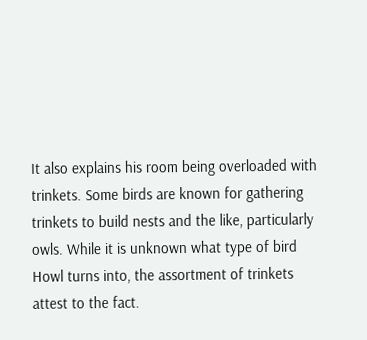It also explains his room being overloaded with trinkets. Some birds are known for gathering trinkets to build nests and the like, particularly owls. While it is unknown what type of bird Howl turns into, the assortment of trinkets attest to the fact.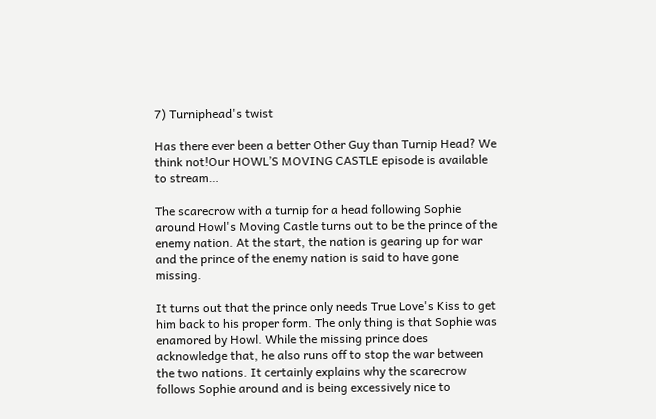7) Turniphead's twist

Has there ever been a better Other Guy than Turnip Head? We think not!Our HOWL’S MOVING CASTLE episode is available to stream…

The scarecrow with a turnip for a head following Sophie around Howl's Moving Castle turns out to be the prince of the enemy nation. At the start, the nation is gearing up for war and the prince of the enemy nation is said to have gone missing.

It turns out that the prince only needs True Love's Kiss to get him back to his proper form. The only thing is that Sophie was enamored by Howl. While the missing prince does acknowledge that, he also runs off to stop the war between the two nations. It certainly explains why the scarecrow follows Sophie around and is being excessively nice to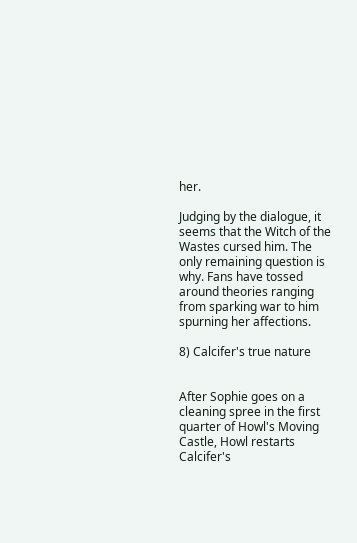her.

Judging by the dialogue, it seems that the Witch of the Wastes cursed him. The only remaining question is why. Fans have tossed around theories ranging from sparking war to him spurning her affections.

8) Calcifer's true nature


After Sophie goes on a cleaning spree in the first quarter of Howl's Moving Castle, Howl restarts Calcifer's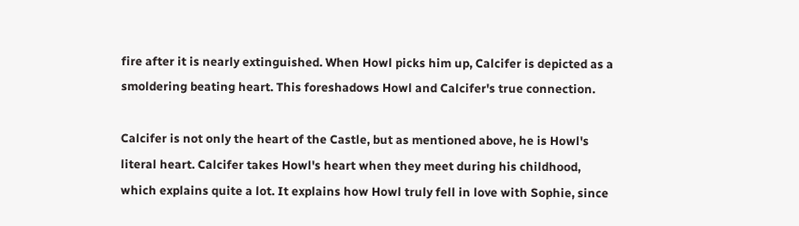fire after it is nearly extinguished. When Howl picks him up, Calcifer is depicted as a smoldering beating heart. This foreshadows Howl and Calcifer's true connection.

Calcifer is not only the heart of the Castle, but as mentioned above, he is Howl's literal heart. Calcifer takes Howl's heart when they meet during his childhood, which explains quite a lot. It explains how Howl truly fell in love with Sophie, since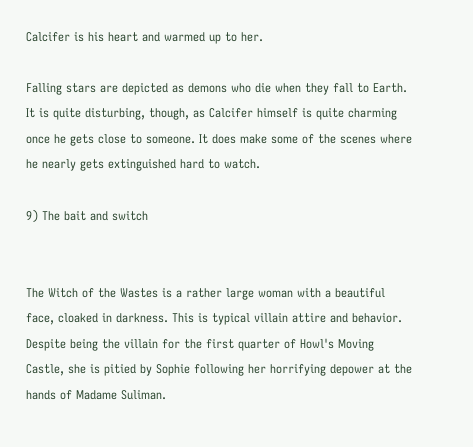Calcifer is his heart and warmed up to her.

Falling stars are depicted as demons who die when they fall to Earth. It is quite disturbing, though, as Calcifer himself is quite charming once he gets close to someone. It does make some of the scenes where he nearly gets extinguished hard to watch.

9) The bait and switch


The Witch of the Wastes is a rather large woman with a beautiful face, cloaked in darkness. This is typical villain attire and behavior. Despite being the villain for the first quarter of Howl's Moving Castle, she is pitied by Sophie following her horrifying depower at the hands of Madame Suliman.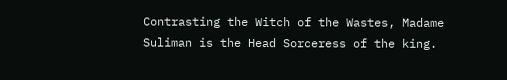Contrasting the Witch of the Wastes, Madame Suliman is the Head Sorceress of the king.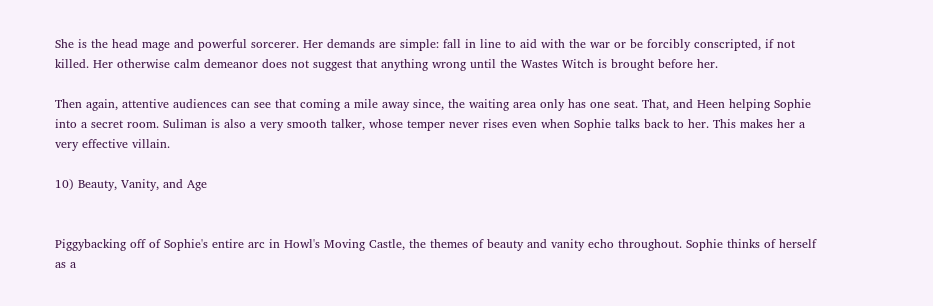She is the head mage and powerful sorcerer. Her demands are simple: fall in line to aid with the war or be forcibly conscripted, if not killed. Her otherwise calm demeanor does not suggest that anything wrong until the Wastes Witch is brought before her.

Then again, attentive audiences can see that coming a mile away since, the waiting area only has one seat. That, and Heen helping Sophie into a secret room. Suliman is also a very smooth talker, whose temper never rises even when Sophie talks back to her. This makes her a very effective villain.

10) Beauty, Vanity, and Age


Piggybacking off of Sophie's entire arc in Howl's Moving Castle, the themes of beauty and vanity echo throughout. Sophie thinks of herself as a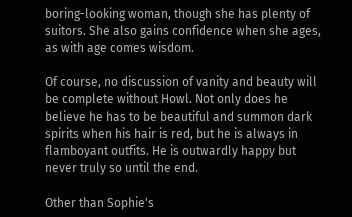boring-looking woman, though she has plenty of suitors. She also gains confidence when she ages, as with age comes wisdom.

Of course, no discussion of vanity and beauty will be complete without Howl. Not only does he believe he has to be beautiful and summon dark spirits when his hair is red, but he is always in flamboyant outfits. He is outwardly happy but never truly so until the end.

Other than Sophie's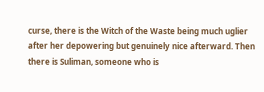curse, there is the Witch of the Waste being much uglier after her depowering but genuinely nice afterward. Then there is Suliman, someone who is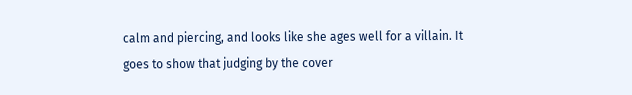calm and piercing, and looks like she ages well for a villain. It goes to show that judging by the cover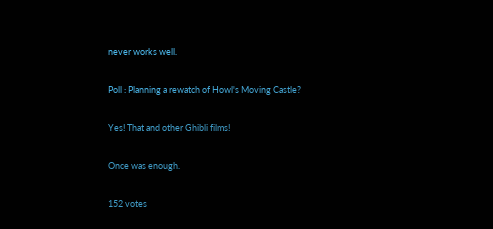never works well.

Poll : Planning a rewatch of Howl's Moving Castle?

Yes! That and other Ghibli films!

Once was enough.

152 votes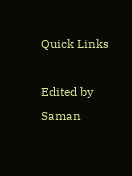Quick Links

Edited by Saman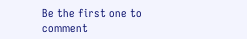Be the first one to comment